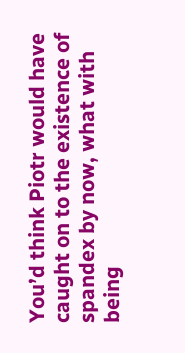You’d think Piotr would have caught on to the existence of spandex by now, what with being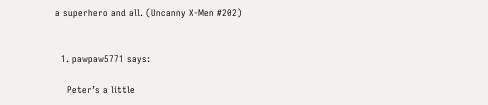a superhero and all. (Uncanny X-Men #202)


  1. pawpaw5771 says:

    Peter’s a little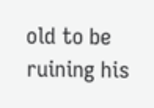old to be ruining his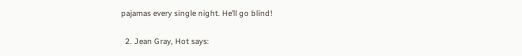pajamas every single night. He’ll go blind!

  2. Jean Gray, Hot says: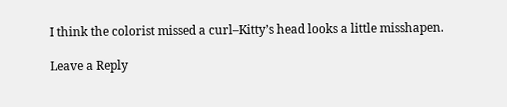I think the colorist missed a curl–Kitty’s head looks a little misshapen.

Leave a Reply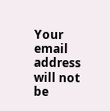Your email address will not be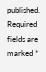published. Required fields are marked *